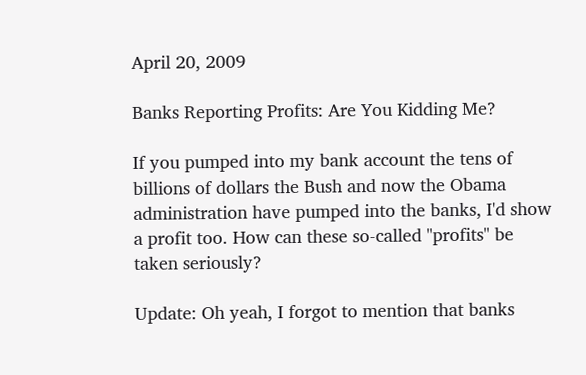April 20, 2009

Banks Reporting Profits: Are You Kidding Me?

If you pumped into my bank account the tens of billions of dollars the Bush and now the Obama administration have pumped into the banks, I'd show a profit too. How can these so-called "profits" be taken seriously?

Update: Oh yeah, I forgot to mention that banks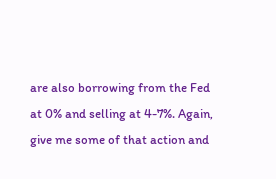are also borrowing from the Fed at 0% and selling at 4-7%. Again, give me some of that action and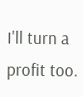I'll turn a profit too.